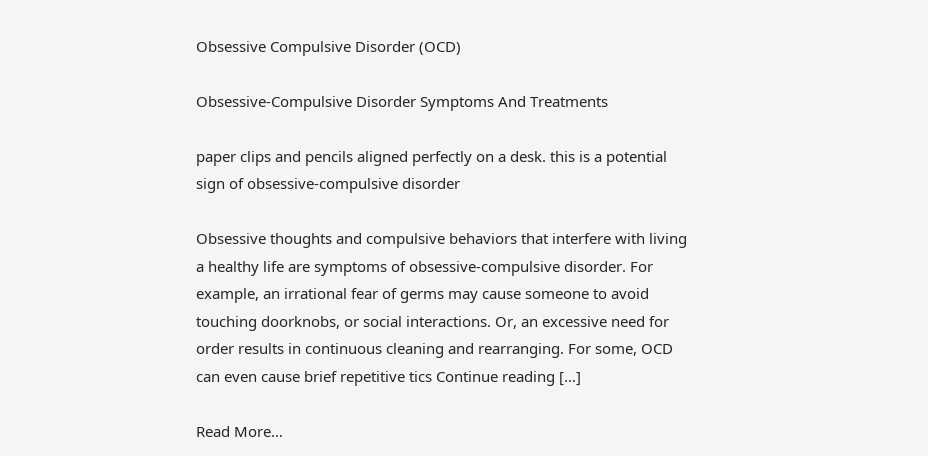Obsessive Compulsive Disorder (OCD)

Obsessive-Compulsive Disorder Symptoms And Treatments

paper clips and pencils aligned perfectly on a desk. this is a potential sign of obsessive-compulsive disorder

Obsessive thoughts and compulsive behaviors that interfere with living a healthy life are symptoms of obsessive-compulsive disorder. For example, an irrational fear of germs may cause someone to avoid touching doorknobs, or social interactions. Or, an excessive need for order results in continuous cleaning and rearranging. For some, OCD can even cause brief repetitive tics Continue reading […]

Read More…